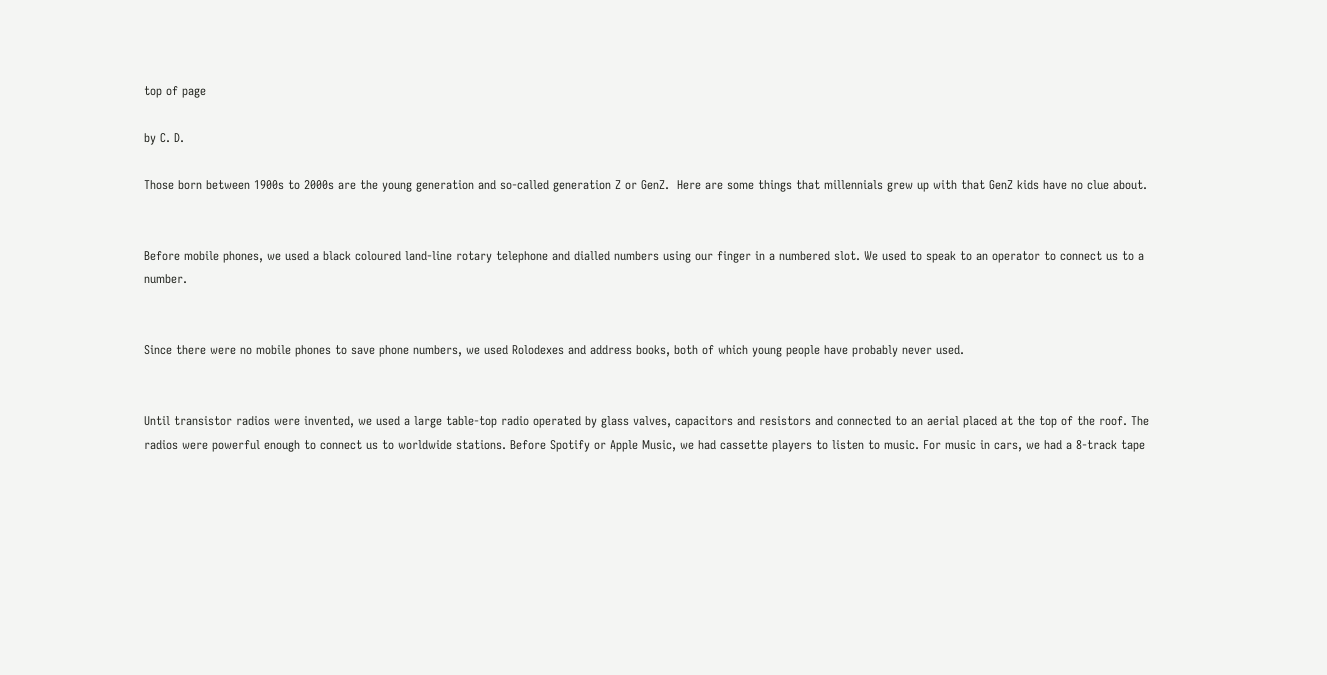top of page

by C. D.

Those born between 1900s to 2000s are the young generation and so-called generation Z or GenZ.  Here are some things that millennials grew up with that GenZ kids have no clue about.


Before mobile phones, we used a black coloured land-line rotary telephone and dialled numbers using our finger in a numbered slot. We used to speak to an operator to connect us to a number.


Since there were no mobile phones to save phone numbers, we used Rolodexes and address books, both of which young people have probably never used.


Until transistor radios were invented, we used a large table-top radio operated by glass valves, capacitors and resistors and connected to an aerial placed at the top of the roof. The radios were powerful enough to connect us to worldwide stations. Before Spotify or Apple Music, we had cassette players to listen to music. For music in cars, we had a 8-track tape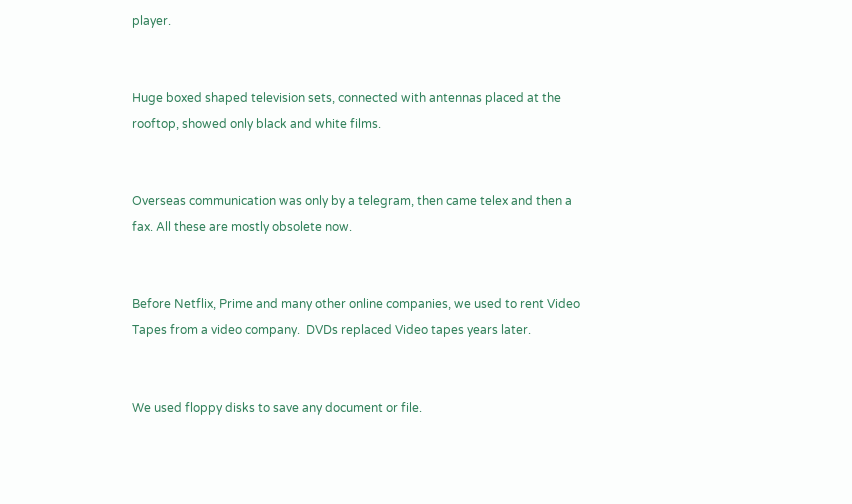player.


Huge boxed shaped television sets, connected with antennas placed at the rooftop, showed only black and white films.


Overseas communication was only by a telegram, then came telex and then a fax. All these are mostly obsolete now.


Before Netflix, Prime and many other online companies, we used to rent Video Tapes from a video company.  DVDs replaced Video tapes years later.


We used floppy disks to save any document or file.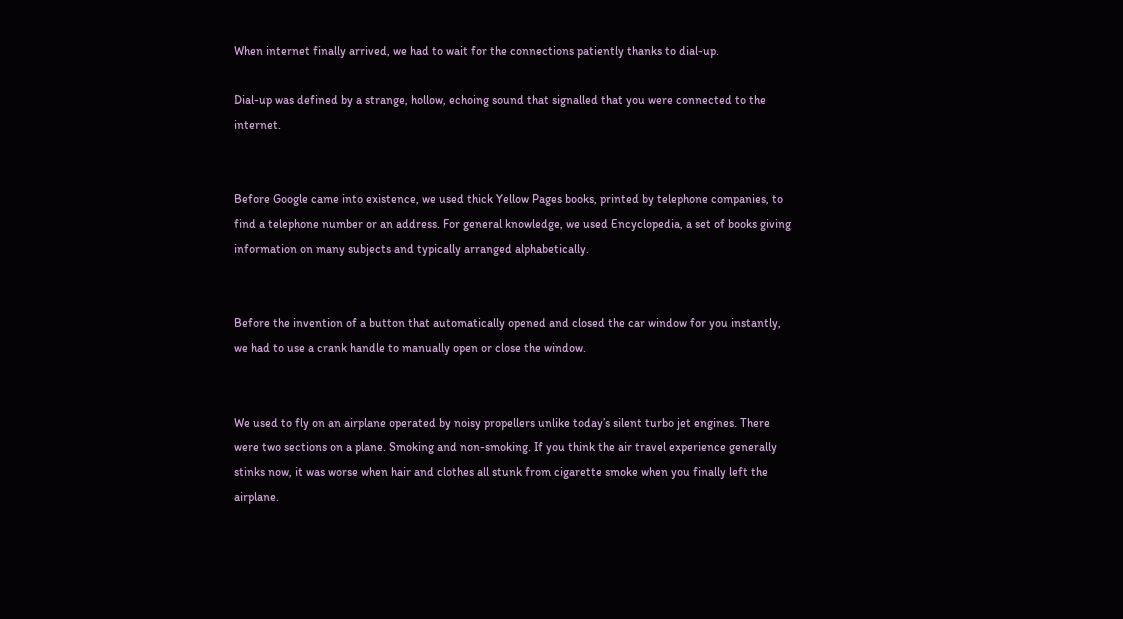When internet finally arrived, we had to wait for the connections patiently thanks to dial-up.

Dial-up was defined by a strange, hollow, echoing sound that signalled that you were connected to the internet.


Before Google came into existence, we used thick Yellow Pages books, printed by telephone companies, to find a telephone number or an address. For general knowledge, we used Encyclopedia, a set of books giving information on many subjects and typically arranged alphabetically.


Before the invention of a button that automatically opened and closed the car window for you instantly, we had to use a crank handle to manually open or close the window.


We used to fly on an airplane operated by noisy propellers unlike today’s silent turbo jet engines. There were two sections on a plane. Smoking and non-smoking. If you think the air travel experience generally stinks now, it was worse when hair and clothes all stunk from cigarette smoke when you finally left the airplane.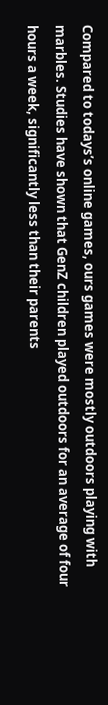Compared to todays’s online games, ours games were mostly outdoors playing with marbles. Studies have shown that GenZ children played outdoors for an average of four hours a week, significantly less than their parents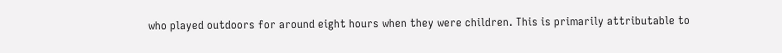who played outdoors for around eight hours when they were children. This is primarily attributable to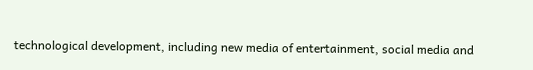technological development, including new media of entertainment, social media and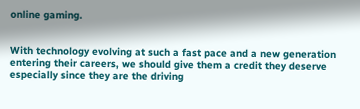online gaming.


With technology evolving at such a fast pace and a new generation entering their careers, we should give them a credit they deserve especially since they are the driving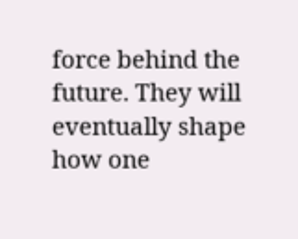force behind the future. They will eventually shape how one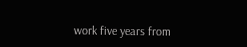work five years from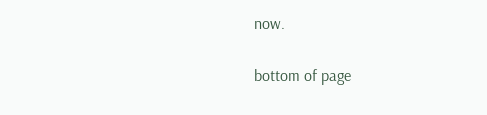now.

bottom of page